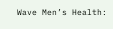Wave Men’s Health: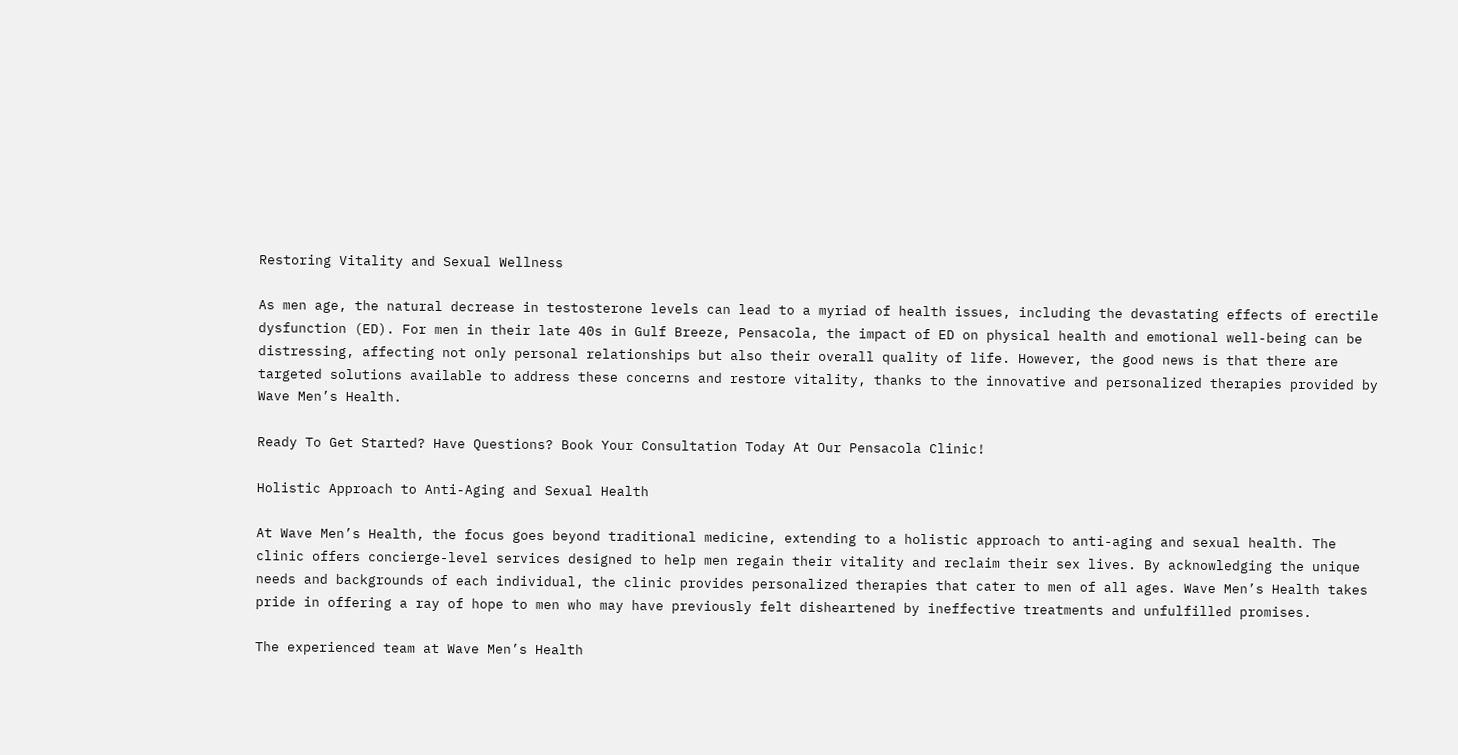Restoring Vitality and Sexual Wellness

As men age, the natural decrease in testosterone levels can lead to a myriad of health issues, including the devastating effects of erectile dysfunction (ED). For men in their late 40s in Gulf Breeze, Pensacola, the impact of ED on physical health and emotional well-being can be distressing, affecting not only personal relationships but also their overall quality of life. However, the good news is that there are targeted solutions available to address these concerns and restore vitality, thanks to the innovative and personalized therapies provided by Wave Men’s Health.

Ready To Get Started? Have Questions? Book Your Consultation Today At Our Pensacola Clinic!

Holistic Approach to Anti-Aging and Sexual Health

At Wave Men’s Health, the focus goes beyond traditional medicine, extending to a holistic approach to anti-aging and sexual health. The clinic offers concierge-level services designed to help men regain their vitality and reclaim their sex lives. By acknowledging the unique needs and backgrounds of each individual, the clinic provides personalized therapies that cater to men of all ages. Wave Men’s Health takes pride in offering a ray of hope to men who may have previously felt disheartened by ineffective treatments and unfulfilled promises.

The experienced team at Wave Men’s Health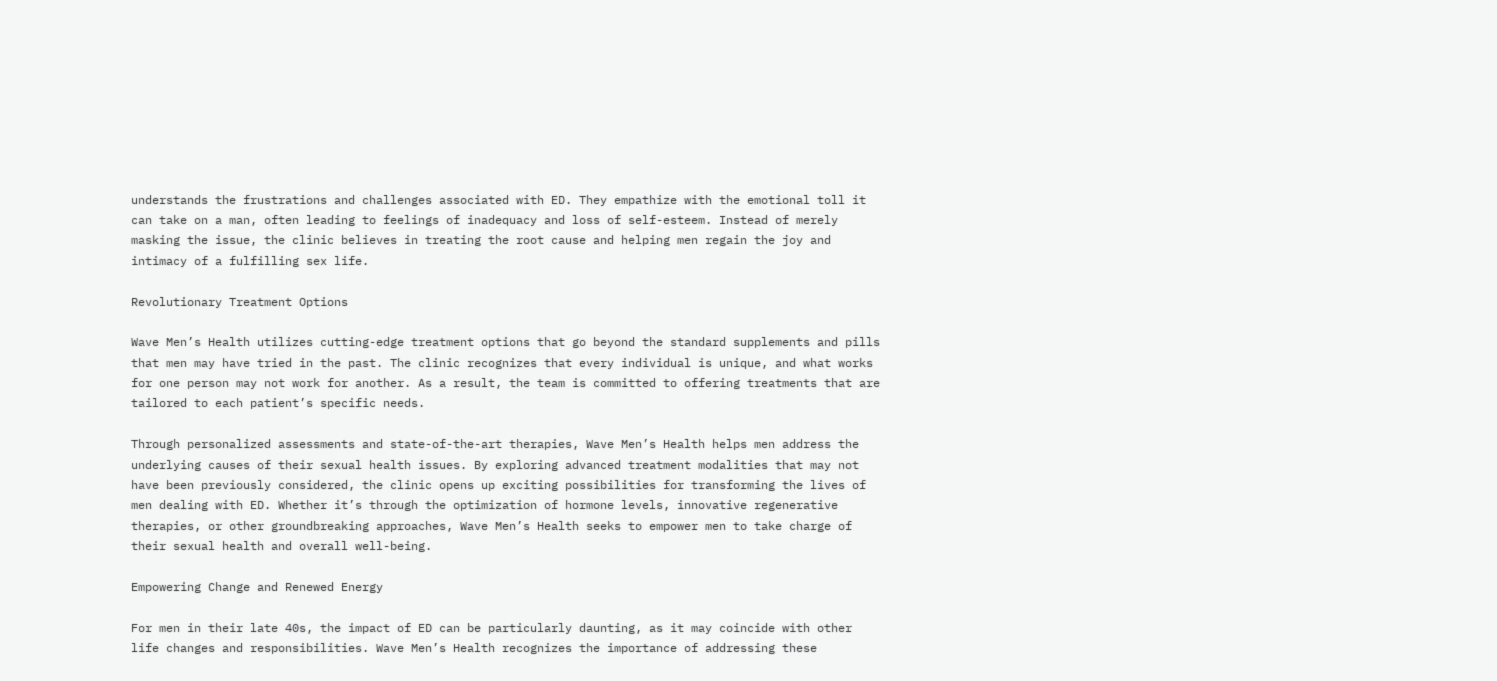understands the frustrations and challenges associated with ED. They empathize with the emotional toll it can take on a man, often leading to feelings of inadequacy and loss of self-esteem. Instead of merely masking the issue, the clinic believes in treating the root cause and helping men regain the joy and intimacy of a fulfilling sex life.

Revolutionary Treatment Options

Wave Men’s Health utilizes cutting-edge treatment options that go beyond the standard supplements and pills that men may have tried in the past. The clinic recognizes that every individual is unique, and what works for one person may not work for another. As a result, the team is committed to offering treatments that are tailored to each patient’s specific needs.

Through personalized assessments and state-of-the-art therapies, Wave Men’s Health helps men address the underlying causes of their sexual health issues. By exploring advanced treatment modalities that may not have been previously considered, the clinic opens up exciting possibilities for transforming the lives of men dealing with ED. Whether it’s through the optimization of hormone levels, innovative regenerative therapies, or other groundbreaking approaches, Wave Men’s Health seeks to empower men to take charge of their sexual health and overall well-being.

Empowering Change and Renewed Energy

For men in their late 40s, the impact of ED can be particularly daunting, as it may coincide with other life changes and responsibilities. Wave Men’s Health recognizes the importance of addressing these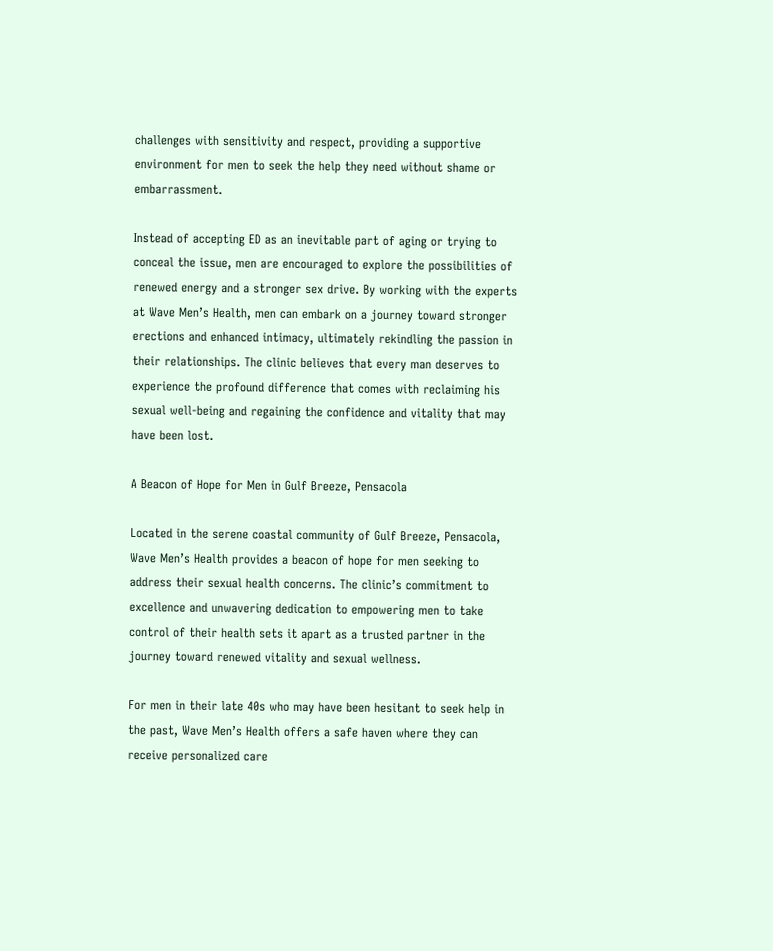challenges with sensitivity and respect, providing a supportive environment for men to seek the help they need without shame or embarrassment.

Instead of accepting ED as an inevitable part of aging or trying to conceal the issue, men are encouraged to explore the possibilities of renewed energy and a stronger sex drive. By working with the experts at Wave Men’s Health, men can embark on a journey toward stronger erections and enhanced intimacy, ultimately rekindling the passion in their relationships. The clinic believes that every man deserves to experience the profound difference that comes with reclaiming his sexual well-being and regaining the confidence and vitality that may have been lost.

A Beacon of Hope for Men in Gulf Breeze, Pensacola

Located in the serene coastal community of Gulf Breeze, Pensacola, Wave Men’s Health provides a beacon of hope for men seeking to address their sexual health concerns. The clinic’s commitment to excellence and unwavering dedication to empowering men to take control of their health sets it apart as a trusted partner in the journey toward renewed vitality and sexual wellness.

For men in their late 40s who may have been hesitant to seek help in the past, Wave Men’s Health offers a safe haven where they can receive personalized care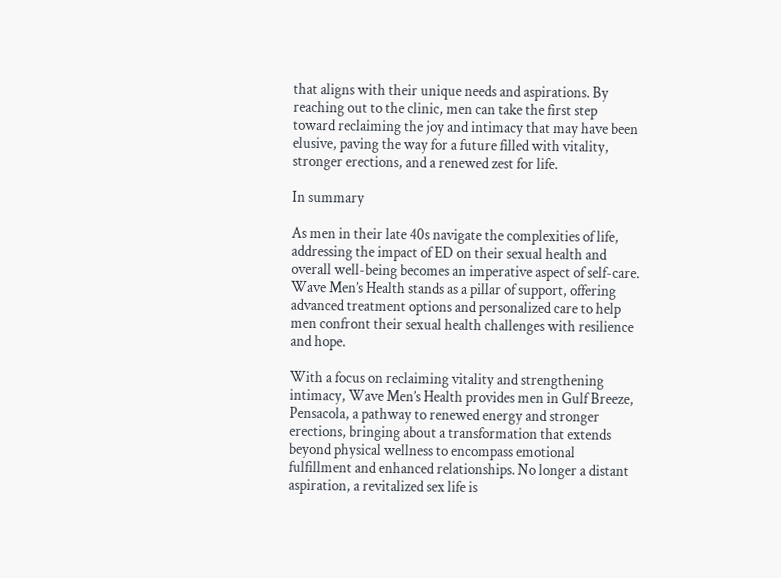that aligns with their unique needs and aspirations. By reaching out to the clinic, men can take the first step toward reclaiming the joy and intimacy that may have been elusive, paving the way for a future filled with vitality, stronger erections, and a renewed zest for life.

In summary

As men in their late 40s navigate the complexities of life, addressing the impact of ED on their sexual health and overall well-being becomes an imperative aspect of self-care. Wave Men’s Health stands as a pillar of support, offering advanced treatment options and personalized care to help men confront their sexual health challenges with resilience and hope.

With a focus on reclaiming vitality and strengthening intimacy, Wave Men’s Health provides men in Gulf Breeze, Pensacola, a pathway to renewed energy and stronger erections, bringing about a transformation that extends beyond physical wellness to encompass emotional fulfillment and enhanced relationships. No longer a distant aspiration, a revitalized sex life is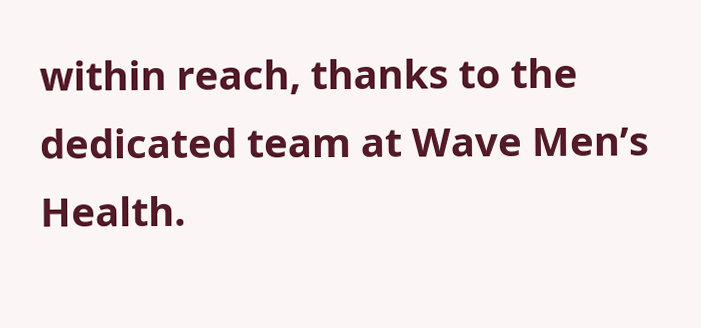within reach, thanks to the dedicated team at Wave Men’s Health.